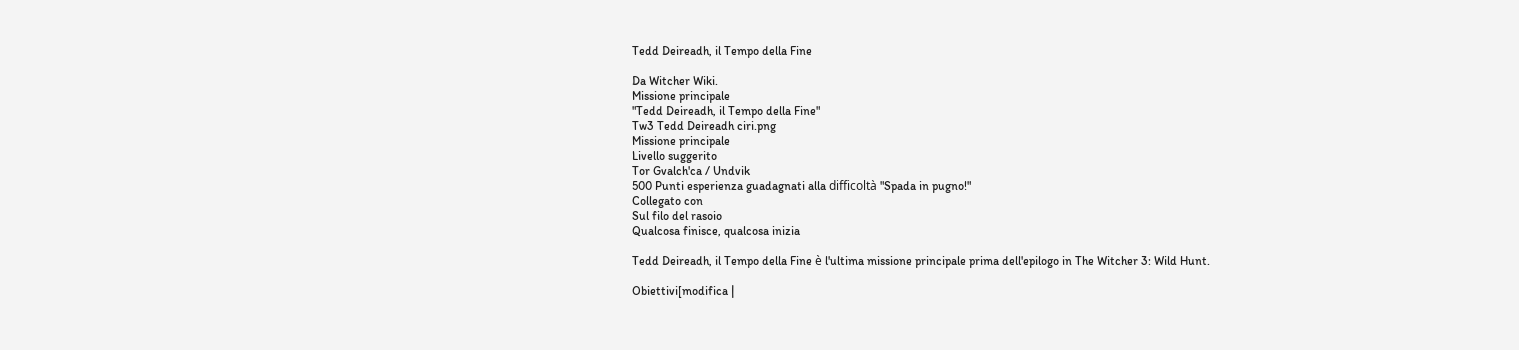Tedd Deireadh, il Tempo della Fine

Da Witcher Wiki.
Missione principale
"Tedd Deireadh, il Tempo della Fine"
Tw3 Tedd Deireadh ciri.png
Missione principale
Livello suggerito
Tor Gvalch'ca / Undvik
500 Punti esperienza guadagnati alla difficoltà "Spada in pugno!"
Collegato con
Sul filo del rasoio
Qualcosa finisce, qualcosa inizia

Tedd Deireadh, il Tempo della Fine è l'ultima missione principale prima dell'epilogo in The Witcher 3: Wild Hunt.

Obiettivi[modifica |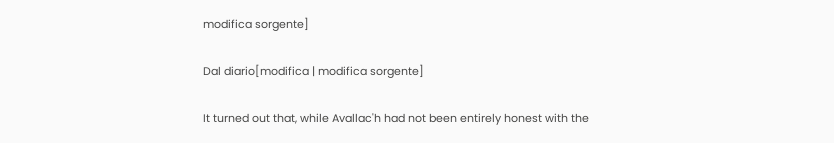modifica sorgente]

Dal diario[modifica | modifica sorgente]

It turned out that, while Avallac'h had not been entirely honest with the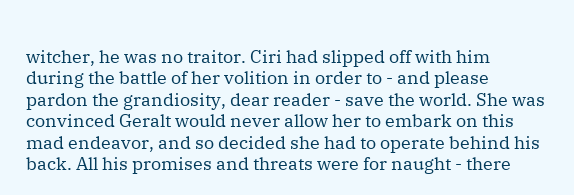witcher, he was no traitor. Ciri had slipped off with him during the battle of her volition in order to - and please pardon the grandiosity, dear reader - save the world. She was convinced Geralt would never allow her to embark on this mad endeavor, and so decided she had to operate behind his back. All his promises and threats were for naught - there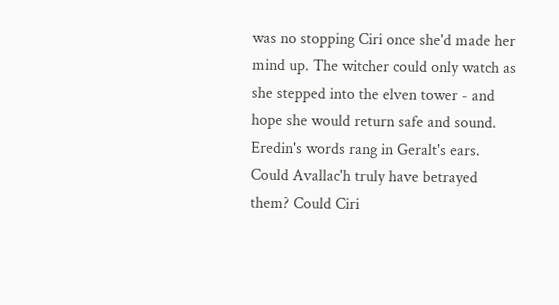was no stopping Ciri once she'd made her mind up. The witcher could only watch as she stepped into the elven tower - and hope she would return safe and sound.
Eredin's words rang in Geralt's ears. Could Avallac'h truly have betrayed them? Could Ciri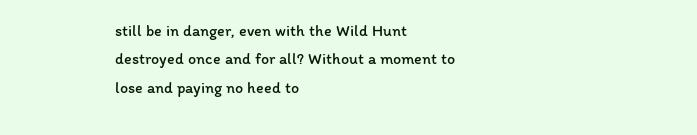still be in danger, even with the Wild Hunt destroyed once and for all? Without a moment to lose and paying no heed to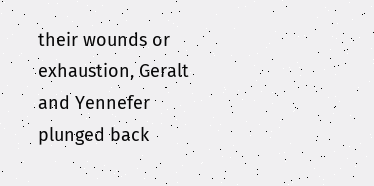their wounds or exhaustion, Geralt and Yennefer plunged back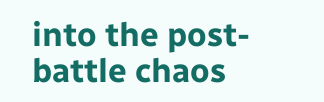into the post-battle chaos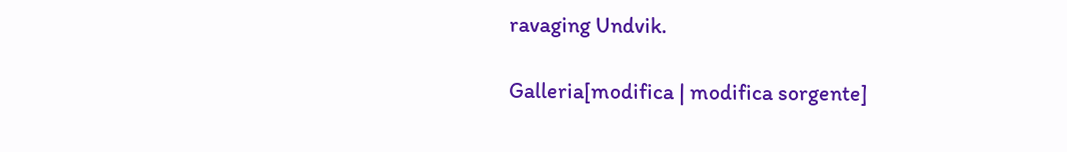ravaging Undvik.

Galleria[modifica | modifica sorgente]